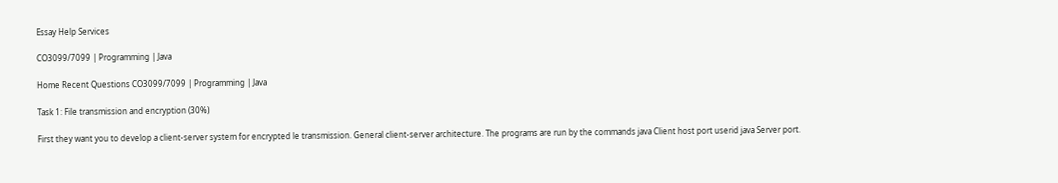Essay Help Services

CO3099/7099 | Programming | Java

Home Recent Questions CO3099/7099 | Programming | Java

Task 1: File transmission and encryption (30%)

First they want you to develop a client-server system for encrypted le transmission. General client-server architecture. The programs are run by the commands java Client host port userid java Server port.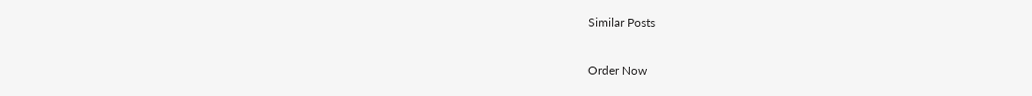Similar Posts

Order Now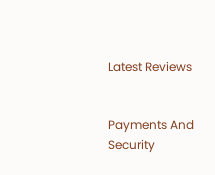Latest Reviews


Payments And Security